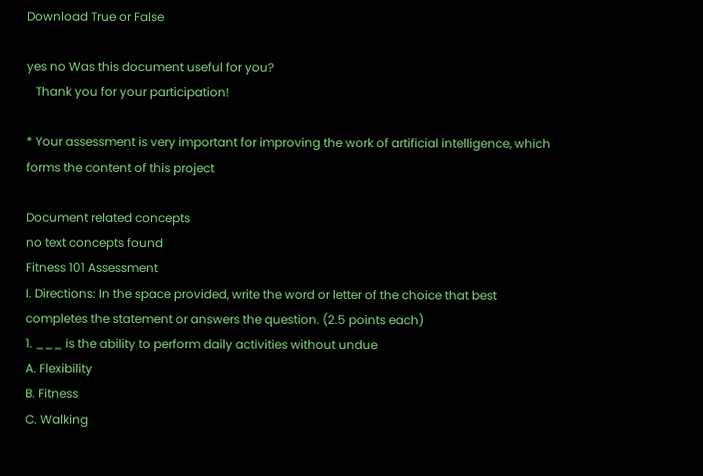Download True or False

yes no Was this document useful for you?
   Thank you for your participation!

* Your assessment is very important for improving the work of artificial intelligence, which forms the content of this project

Document related concepts
no text concepts found
Fitness 101 Assessment
I. Directions: In the space provided, write the word or letter of the choice that best
completes the statement or answers the question. (2.5 points each)
1. ___ is the ability to perform daily activities without undue
A. Flexibility
B. Fitness
C. Walking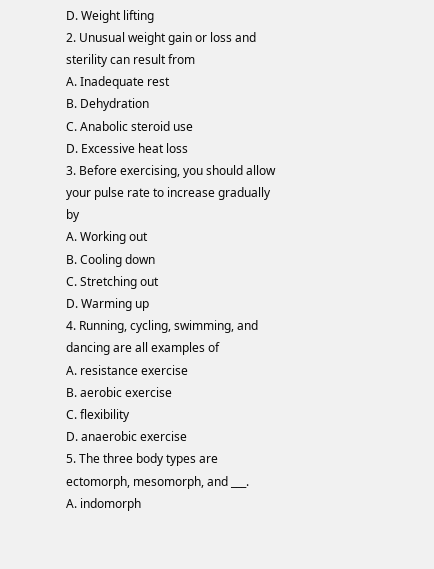D. Weight lifting
2. Unusual weight gain or loss and sterility can result from
A. Inadequate rest
B. Dehydration
C. Anabolic steroid use
D. Excessive heat loss
3. Before exercising, you should allow your pulse rate to increase gradually by
A. Working out
B. Cooling down
C. Stretching out
D. Warming up
4. Running, cycling, swimming, and dancing are all examples of
A. resistance exercise
B. aerobic exercise
C. flexibility
D. anaerobic exercise
5. The three body types are ectomorph, mesomorph, and ___.
A. indomorph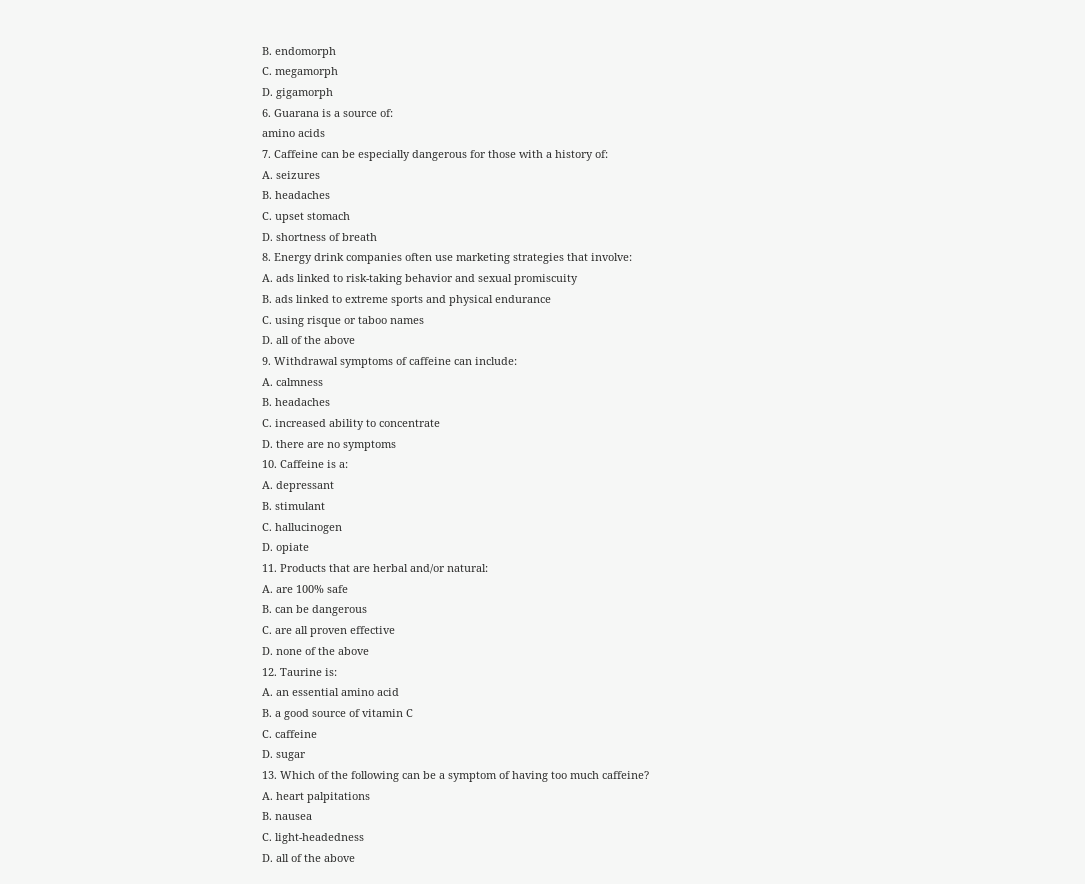B. endomorph
C. megamorph
D. gigamorph
6. Guarana is a source of:
amino acids
7. Caffeine can be especially dangerous for those with a history of:
A. seizures
B. headaches
C. upset stomach
D. shortness of breath
8. Energy drink companies often use marketing strategies that involve:
A. ads linked to risk-taking behavior and sexual promiscuity
B. ads linked to extreme sports and physical endurance
C. using risque or taboo names
D. all of the above
9. Withdrawal symptoms of caffeine can include:
A. calmness
B. headaches
C. increased ability to concentrate
D. there are no symptoms
10. Caffeine is a:
A. depressant
B. stimulant
C. hallucinogen
D. opiate
11. Products that are herbal and/or natural:
A. are 100% safe
B. can be dangerous
C. are all proven effective
D. none of the above
12. Taurine is:
A. an essential amino acid
B. a good source of vitamin C
C. caffeine
D. sugar
13. Which of the following can be a symptom of having too much caffeine?
A. heart palpitations
B. nausea
C. light-headedness
D. all of the above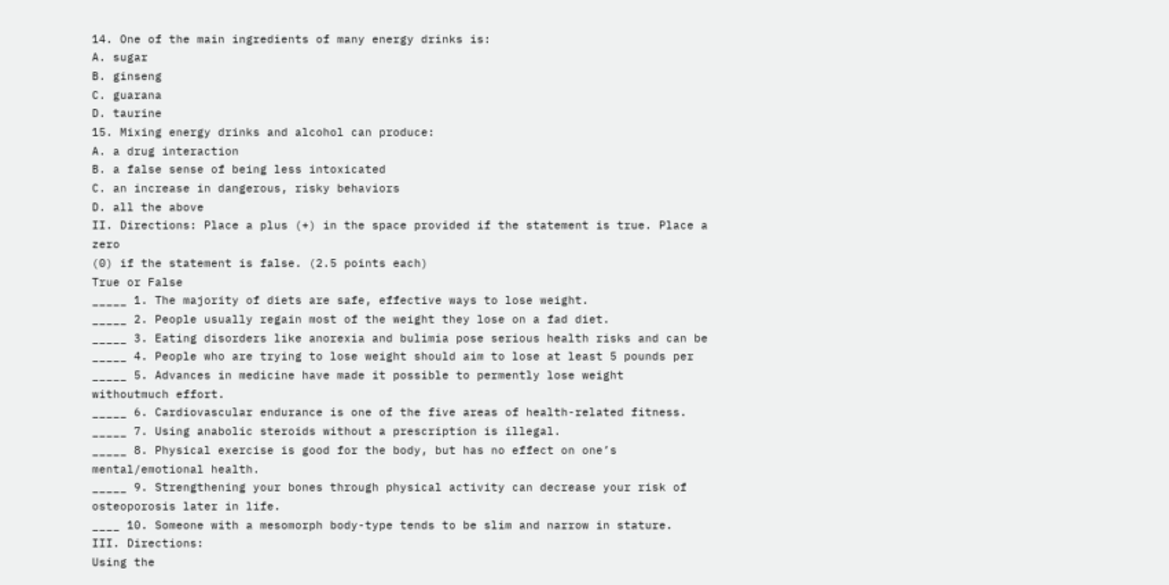14. One of the main ingredients of many energy drinks is:
A. sugar
B. ginseng
C. guarana
D. taurine
15. Mixing energy drinks and alcohol can produce:
A. a drug interaction
B. a false sense of being less intoxicated
C. an increase in dangerous, risky behaviors
D. all the above
II. Directions: Place a plus (+) in the space provided if the statement is true. Place a zero
(0) if the statement is false. (2.5 points each)
True or False
_____ 1. The majority of diets are safe, effective ways to lose weight.
_____ 2. People usually regain most of the weight they lose on a fad diet.
_____ 3. Eating disorders like anorexia and bulimia pose serious health risks and can be
_____ 4. People who are trying to lose weight should aim to lose at least 5 pounds per
_____ 5. Advances in medicine have made it possible to permently lose weight
withoutmuch effort.
_____ 6. Cardiovascular endurance is one of the five areas of health-related fitness.
_____ 7. Using anabolic steroids without a prescription is illegal.
_____ 8. Physical exercise is good for the body, but has no effect on one’s
mental/emotional health.
_____ 9. Strengthening your bones through physical activity can decrease your risk of
osteoporosis later in life.
____ 10. Someone with a mesomorph body-type tends to be slim and narrow in stature.
III. Directions:
Using the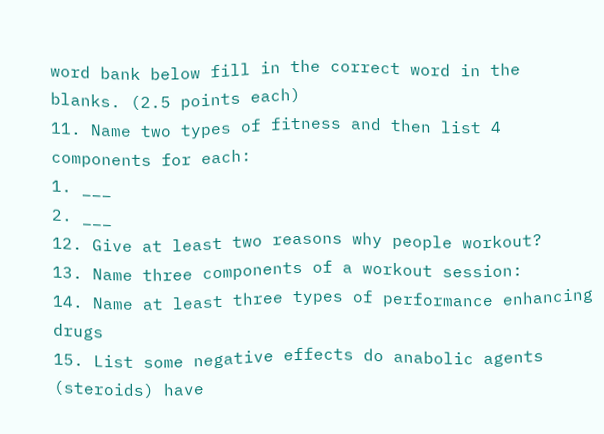word bank below fill in the correct word in the blanks. (2.5 points each)
11. Name two types of fitness and then list 4 components for each:
1. ___
2. ___
12. Give at least two reasons why people workout?
13. Name three components of a workout session:
14. Name at least three types of performance enhancing drugs
15. List some negative effects do anabolic agents (steroids) have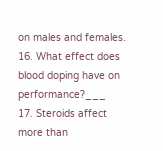on males and females.
16. What effect does blood doping have on performance?___
17. Steroids affect more than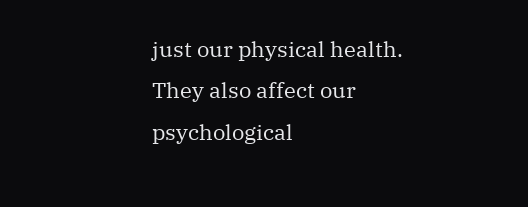just our physical health. They also affect our psychological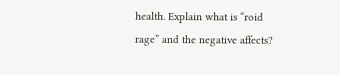health. Explain what is “roid rage” and the negative affects?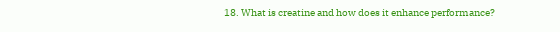18. What is creatine and how does it enhance performance?